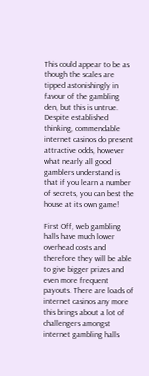This could appear to be as though the scales are tipped astonishingly in favour of the gambling den, but this is untrue. Despite established thinking, commendable internet casinos do present attractive odds, however what nearly all good gamblers understand is that if you learn a number of secrets, you can best the house at its own game!

First Off, web gambling halls have much lower overhead costs and therefore they will be able to give bigger prizes and even more frequent payouts. There are loads of internet casinos any more this brings about a lot of challengers amongst internet gambling halls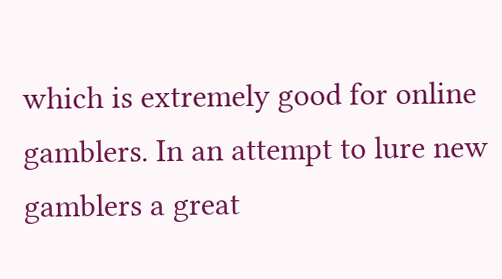which is extremely good for online gamblers. In an attempt to lure new gamblers a great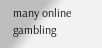many online gambling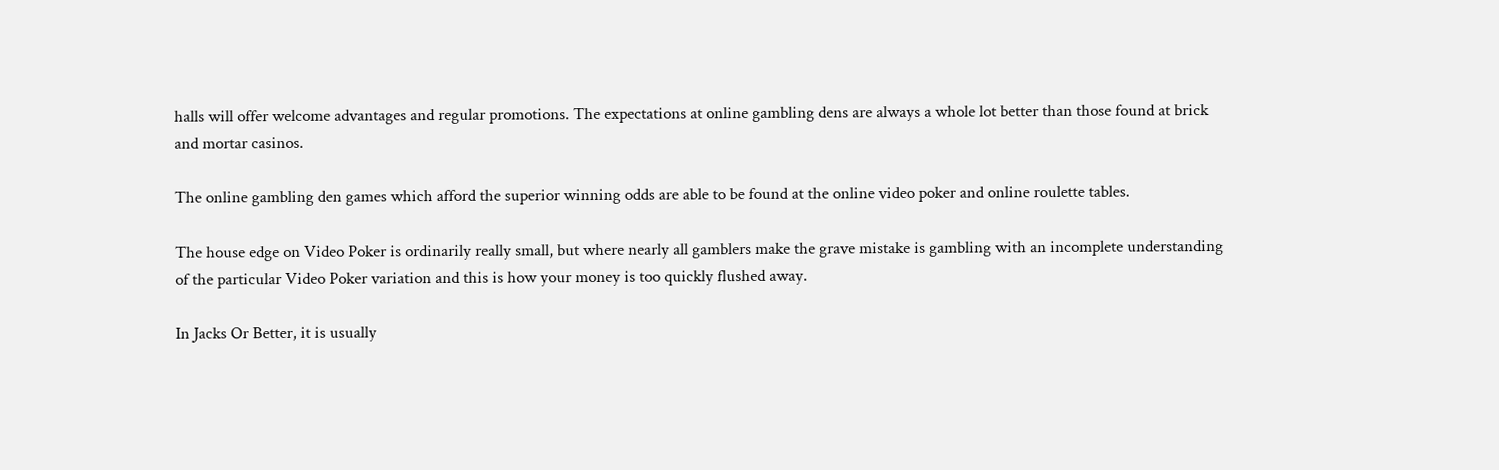halls will offer welcome advantages and regular promotions. The expectations at online gambling dens are always a whole lot better than those found at brick and mortar casinos.

The online gambling den games which afford the superior winning odds are able to be found at the online video poker and online roulette tables.

The house edge on Video Poker is ordinarily really small, but where nearly all gamblers make the grave mistake is gambling with an incomplete understanding of the particular Video Poker variation and this is how your money is too quickly flushed away.

In Jacks Or Better, it is usually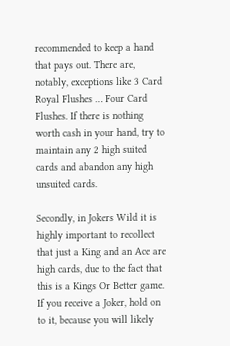recommended to keep a hand that pays out. There are, notably, exceptions like 3 Card Royal Flushes … Four Card Flushes. If there is nothing worth cash in your hand, try to maintain any 2 high suited cards and abandon any high unsuited cards.

Secondly, in Jokers Wild it is highly important to recollect that just a King and an Ace are high cards, due to the fact that this is a Kings Or Better game. If you receive a Joker, hold on to it, because you will likely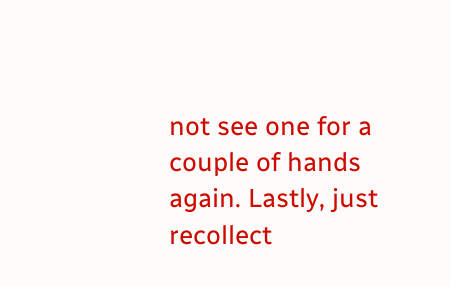not see one for a couple of hands again. Lastly, just recollect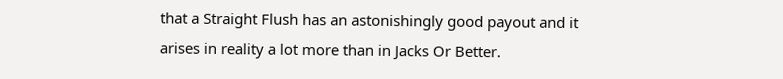that a Straight Flush has an astonishingly good payout and it arises in reality a lot more than in Jacks Or Better.